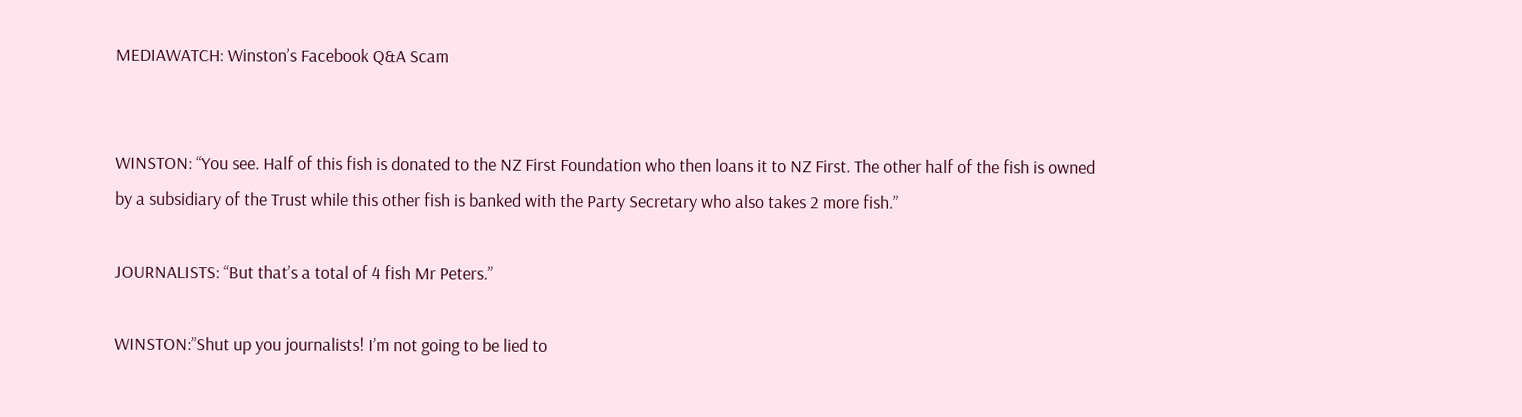MEDIAWATCH: Winston’s Facebook Q&A Scam


WINSTON: “You see. Half of this fish is donated to the NZ First Foundation who then loans it to NZ First. The other half of the fish is owned by a subsidiary of the Trust while this other fish is banked with the Party Secretary who also takes 2 more fish.”

JOURNALISTS: “But that’s a total of 4 fish Mr Peters.”

WINSTON:”Shut up you journalists! I’m not going to be lied to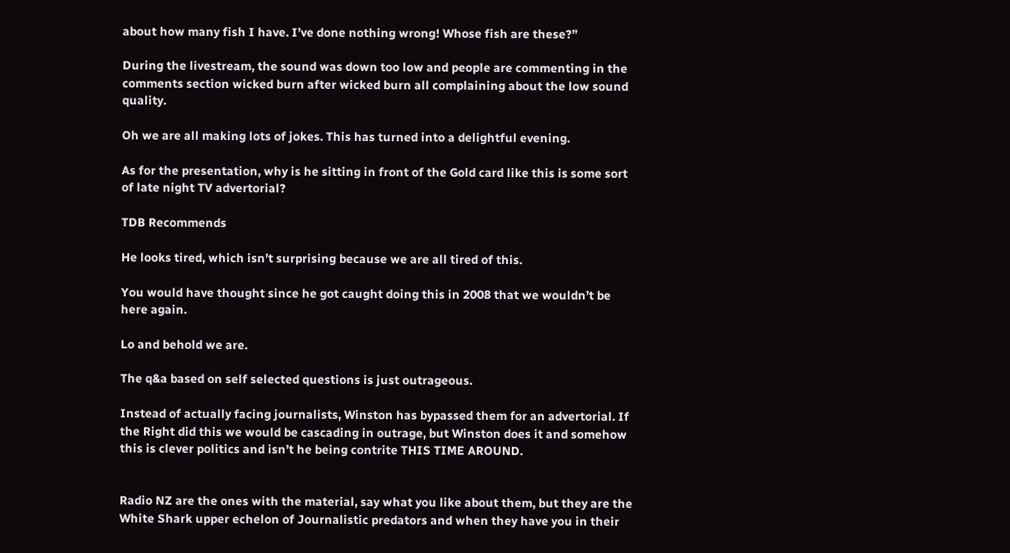about how many fish I have. I’ve done nothing wrong! Whose fish are these?”

During the livestream, the sound was down too low and people are commenting in the comments section wicked burn after wicked burn all complaining about the low sound quality.

Oh we are all making lots of jokes. This has turned into a delightful evening.

As for the presentation, why is he sitting in front of the Gold card like this is some sort of late night TV advertorial?

TDB Recommends

He looks tired, which isn’t surprising because we are all tired of this.

You would have thought since he got caught doing this in 2008 that we wouldn’t be here again.

Lo and behold we are.

The q&a based on self selected questions is just outrageous.

Instead of actually facing journalists, Winston has bypassed them for an advertorial. If the Right did this we would be cascading in outrage, but Winston does it and somehow this is clever politics and isn’t he being contrite THIS TIME AROUND.


Radio NZ are the ones with the material, say what you like about them, but they are the White Shark upper echelon of Journalistic predators and when they have you in their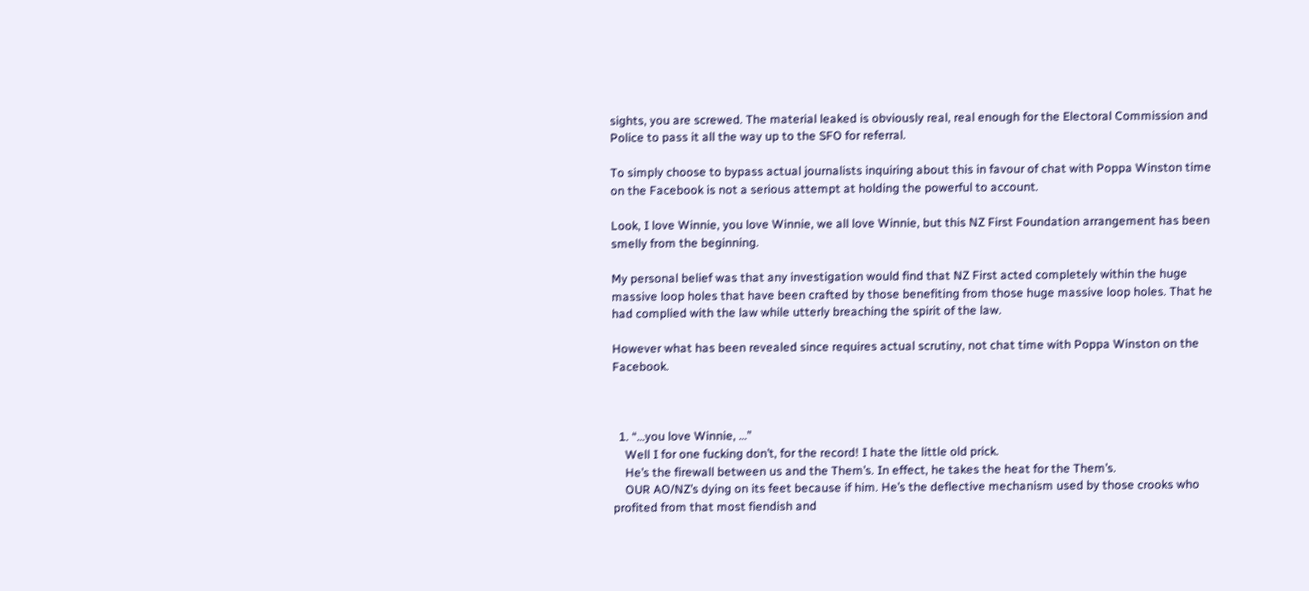sights, you are screwed. The material leaked is obviously real, real enough for the Electoral Commission and Police to pass it all the way up to the SFO for referral.

To simply choose to bypass actual journalists inquiring about this in favour of chat with Poppa Winston time on the Facebook is not a serious attempt at holding the powerful to account.

Look, I love Winnie, you love Winnie, we all love Winnie, but this NZ First Foundation arrangement has been smelly from the beginning.

My personal belief was that any investigation would find that NZ First acted completely within the huge massive loop holes that have been crafted by those benefiting from those huge massive loop holes. That he had complied with the law while utterly breaching the spirit of the law.

However what has been revealed since requires actual scrutiny, not chat time with Poppa Winston on the Facebook.



  1. “…you love Winnie, …”
    Well I for one fucking don’t, for the record! I hate the little old prick.
    He’s the firewall between us and the Them’s. In effect, he takes the heat for the Them’s.
    OUR AO/NZ’s dying on its feet because if him. He’s the deflective mechanism used by those crooks who profited from that most fiendish and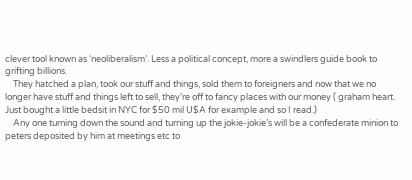clever tool known as ‘neoliberalism’. Less a political concept, more a swindlers guide book to grifting billions.
    They hatched a plan, took our stuff and things, sold them to foreigners and now that we no longer have stuff and things left to sell, they’re off to fancy places with our money ( graham heart. Just bought a little bedsit in NYC for $50 mil U$A for example and so I read.)
    Any one turning down the sound and turning up the jokie-jokie’s will be a confederate minion to peters deposited by him at meetings etc to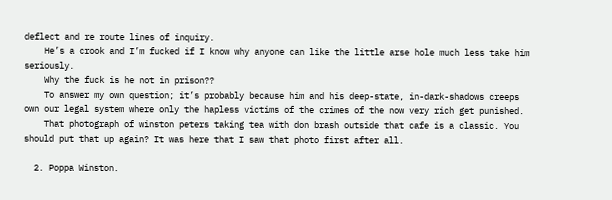deflect and re route lines of inquiry.
    He’s a crook and I’m fucked if I know why anyone can like the little arse hole much less take him seriously.
    Why the fuck is he not in prison??
    To answer my own question; it’s probably because him and his deep-state, in-dark-shadows creeps own our legal system where only the hapless victims of the crimes of the now very rich get punished.
    That photograph of winston peters taking tea with don brash outside that cafe is a classic. You should put that up again? It was here that I saw that photo first after all.

  2. Poppa Winston.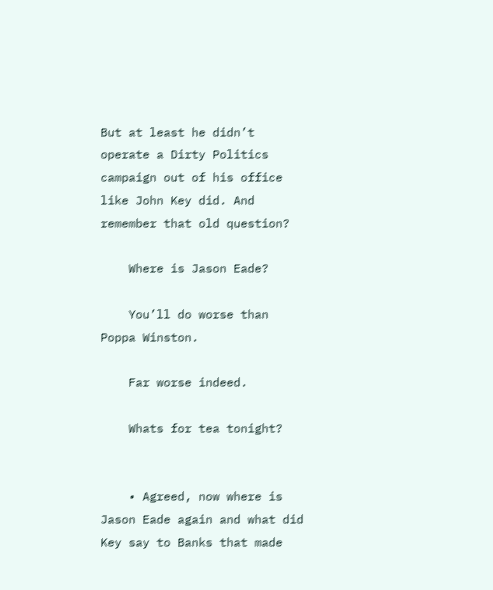But at least he didn’t operate a Dirty Politics campaign out of his office like John Key did. And remember that old question?

    Where is Jason Eade?

    You’ll do worse than Poppa Winston.

    Far worse indeed.

    Whats for tea tonight?


    • Agreed, now where is Jason Eade again and what did Key say to Banks that made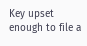Key upset enough to file a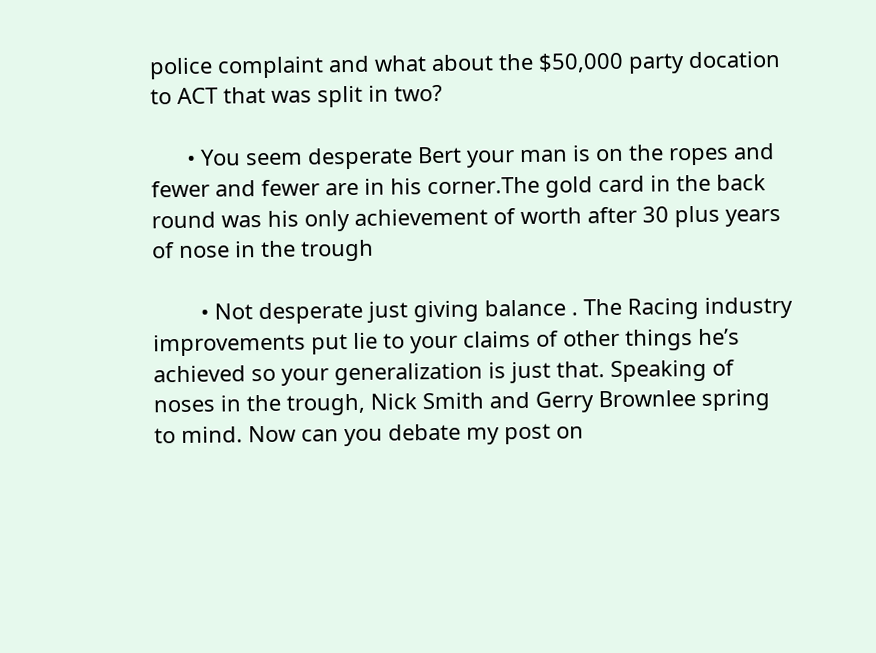police complaint and what about the $50,000 party docation to ACT that was split in two?

      • You seem desperate Bert your man is on the ropes and fewer and fewer are in his corner.The gold card in the back round was his only achievement of worth after 30 plus years of nose in the trough

        • Not desperate just giving balance . The Racing industry improvements put lie to your claims of other things he’s achieved so your generalization is just that. Speaking of noses in the trough, Nick Smith and Gerry Brownlee spring to mind. Now can you debate my post on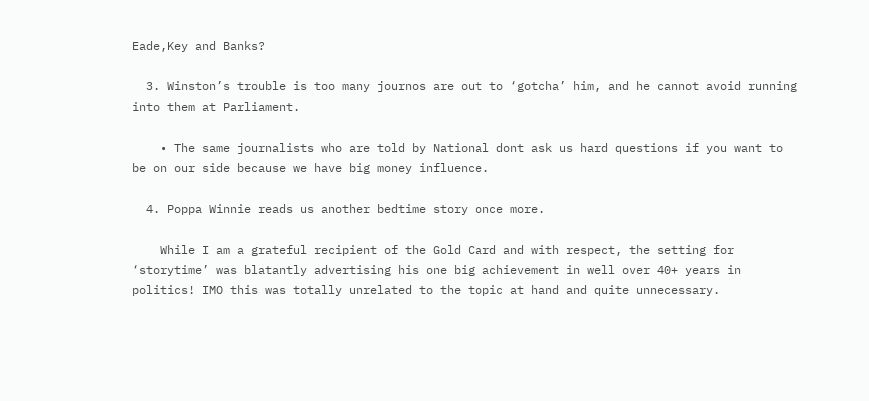Eade,Key and Banks?

  3. Winston’s trouble is too many journos are out to ‘gotcha’ him, and he cannot avoid running into them at Parliament.

    • The same journalists who are told by National dont ask us hard questions if you want to be on our side because we have big money influence.

  4. Poppa Winnie reads us another bedtime story once more.

    While I am a grateful recipient of the Gold Card and with respect, the setting for ‘storytime’ was blatantly advertising his one big achievement in well over 40+ years in politics! IMO this was totally unrelated to the topic at hand and quite unnecessary.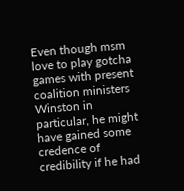Even though msm love to play gotcha games with present coalition ministers Winston in particular, he might have gained some credence of credibility if he had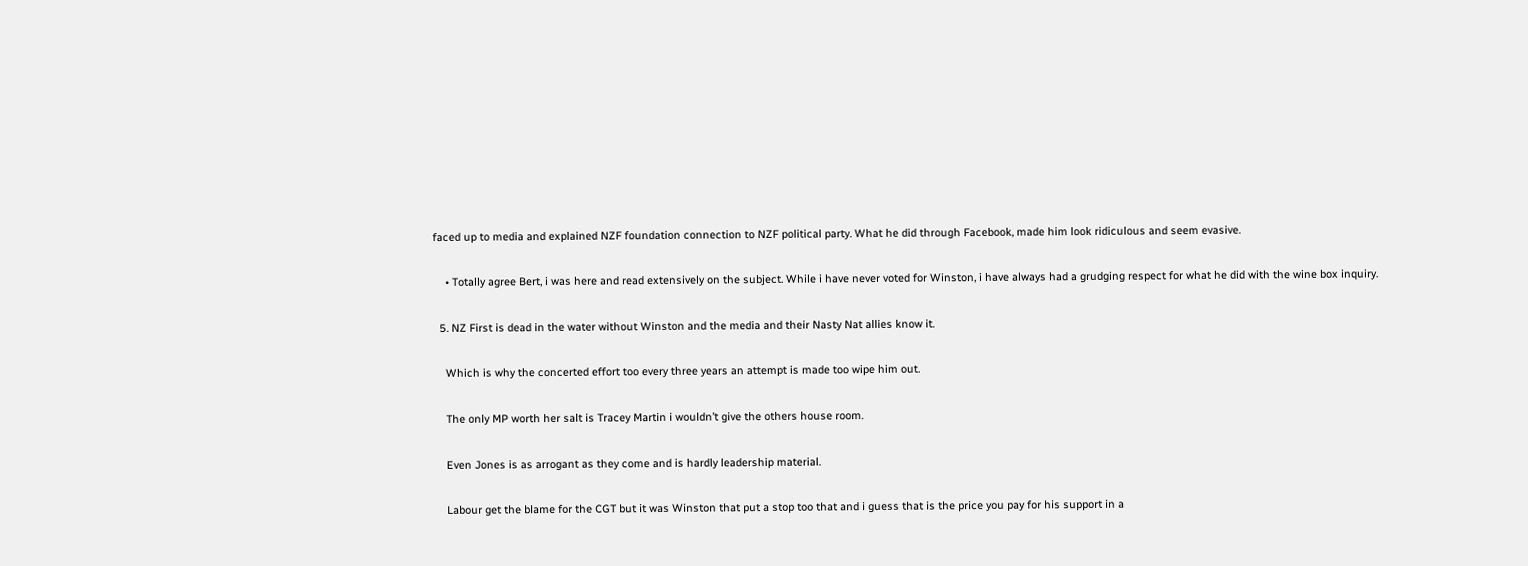faced up to media and explained NZF foundation connection to NZF political party. What he did through Facebook, made him look ridiculous and seem evasive.

    • Totally agree Bert, i was here and read extensively on the subject. While i have never voted for Winston, i have always had a grudging respect for what he did with the wine box inquiry.

  5. NZ First is dead in the water without Winston and the media and their Nasty Nat allies know it.

    Which is why the concerted effort too every three years an attempt is made too wipe him out.

    The only MP worth her salt is Tracey Martin i wouldn’t give the others house room.

    Even Jones is as arrogant as they come and is hardly leadership material.

    Labour get the blame for the CGT but it was Winston that put a stop too that and i guess that is the price you pay for his support in a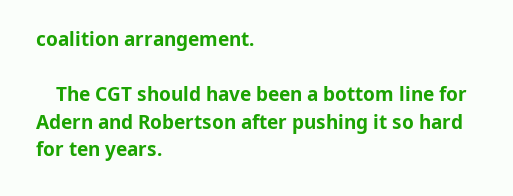coalition arrangement.

    The CGT should have been a bottom line for Adern and Robertson after pushing it so hard for ten years.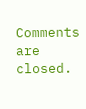Comments are closed.